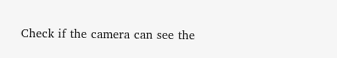Check if the camera can see the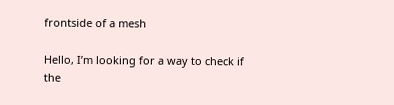frontside of a mesh

Hello, I’m looking for a way to check if the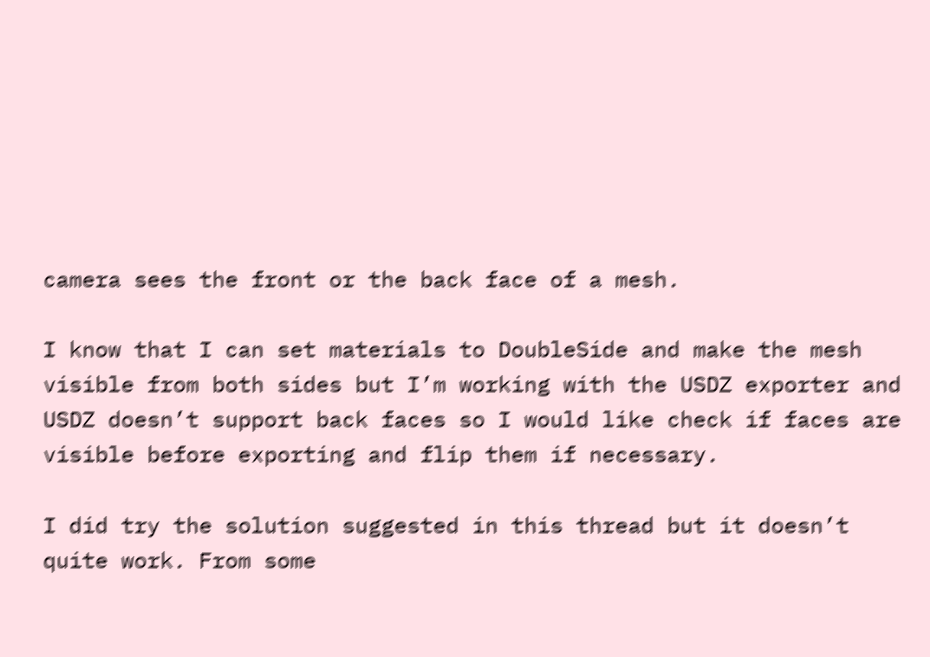camera sees the front or the back face of a mesh.

I know that I can set materials to DoubleSide and make the mesh visible from both sides but I’m working with the USDZ exporter and USDZ doesn’t support back faces so I would like check if faces are visible before exporting and flip them if necessary.

I did try the solution suggested in this thread but it doesn’t quite work. From some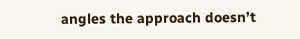angles the approach doesn’t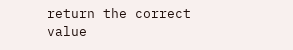return the correct value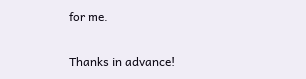for me.

Thanks in advance!